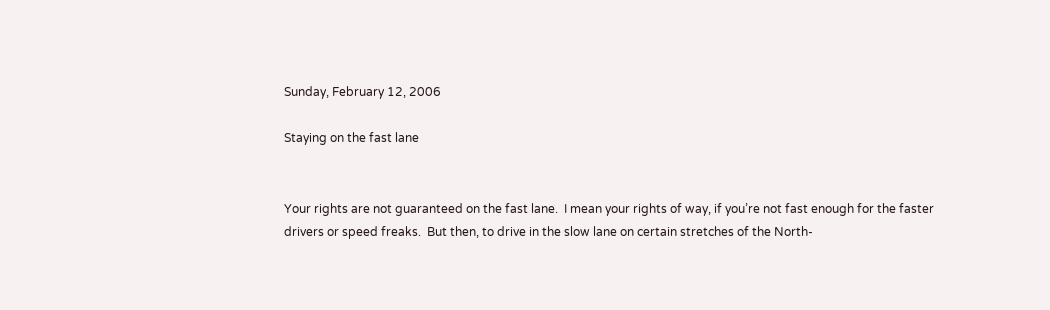Sunday, February 12, 2006

Staying on the fast lane


Your rights are not guaranteed on the fast lane.  I mean your rights of way, if you’re not fast enough for the faster drivers or speed freaks.  But then, to drive in the slow lane on certain stretches of the North-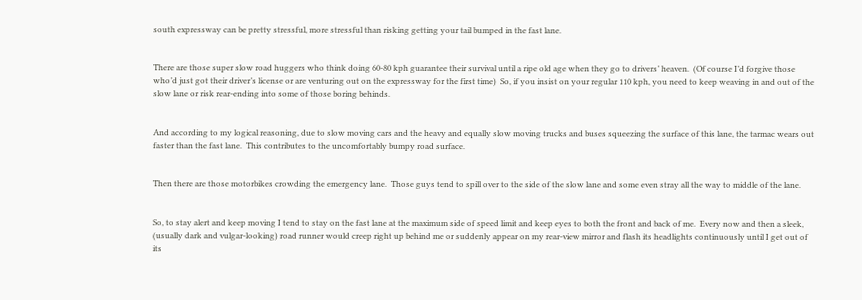south expressway can be pretty stressful, more stressful than risking getting your tail bumped in the fast lane.


There are those super slow road huggers who think doing 60-80 kph guarantee their survival until a ripe old age when they go to drivers’ heaven.  (Of course I’d forgive those who’d just got their driver’s license or are venturing out on the expressway for the first time)  So, if you insist on your regular 110 kph, you need to keep weaving in and out of the slow lane or risk rear-ending into some of those boring behinds.


And according to my logical reasoning, due to slow moving cars and the heavy and equally slow moving trucks and buses squeezing the surface of this lane, the tarmac wears out faster than the fast lane.  This contributes to the uncomfortably bumpy road surface.


Then there are those motorbikes crowding the emergency lane.  Those guys tend to spill over to the side of the slow lane and some even stray all the way to middle of the lane.


So, to stay alert and keep moving I tend to stay on the fast lane at the maximum side of speed limit and keep eyes to both the front and back of me.  Every now and then a sleek, (usually dark and vulgar-looking) road runner would creep right up behind me or suddenly appear on my rear-view mirror and flash its headlights continuously until I get out of its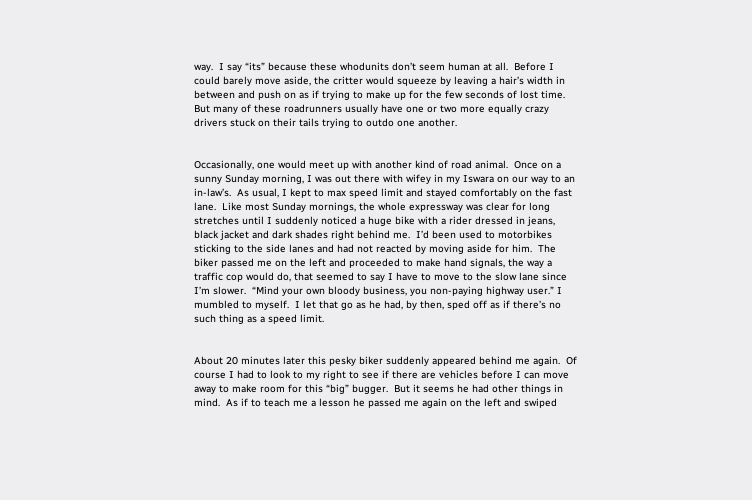way.  I say “its” because these whodunits don’t seem human at all.  Before I could barely move aside, the critter would squeeze by leaving a hair’s width in between and push on as if trying to make up for the few seconds of lost time.  But many of these roadrunners usually have one or two more equally crazy drivers stuck on their tails trying to outdo one another.


Occasionally, one would meet up with another kind of road animal.  Once on a sunny Sunday morning, I was out there with wifey in my Iswara on our way to an in-law’s.  As usual, I kept to max speed limit and stayed comfortably on the fast lane.  Like most Sunday mornings, the whole expressway was clear for long stretches until I suddenly noticed a huge bike with a rider dressed in jeans, black jacket and dark shades right behind me.  I’d been used to motorbikes sticking to the side lanes and had not reacted by moving aside for him.  The biker passed me on the left and proceeded to make hand signals, the way a traffic cop would do, that seemed to say I have to move to the slow lane since I’m slower.  “Mind your own bloody business, you non-paying highway user.” I mumbled to myself.  I let that go as he had, by then, sped off as if there’s no such thing as a speed limit.


About 20 minutes later this pesky biker suddenly appeared behind me again.  Of course I had to look to my right to see if there are vehicles before I can move away to make room for this “big” bugger.  But it seems he had other things in mind.  As if to teach me a lesson he passed me again on the left and swiped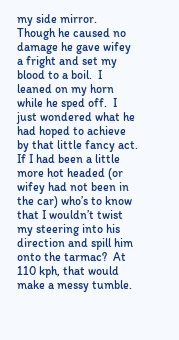my side mirror.  Though he caused no damage he gave wifey a fright and set my blood to a boil.  I leaned on my horn while he sped off.  I just wondered what he had hoped to achieve by that little fancy act.  If I had been a little more hot headed (or wifey had not been in the car) who’s to know that I wouldn’t twist my steering into his direction and spill him onto the tarmac?  At 110 kph, that would make a messy tumble.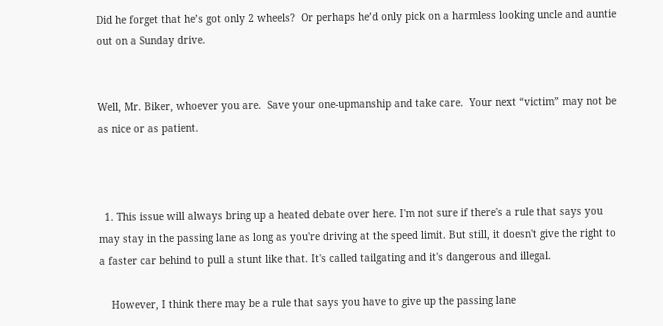Did he forget that he’s got only 2 wheels?  Or perhaps he’d only pick on a harmless looking uncle and auntie out on a Sunday drive.


Well, Mr. Biker, whoever you are.  Save your one-upmanship and take care.  Your next “victim” may not be as nice or as patient.



  1. This issue will always bring up a heated debate over here. I'm not sure if there's a rule that says you may stay in the passing lane as long as you're driving at the speed limit. But still, it doesn't give the right to a faster car behind to pull a stunt like that. It's called tailgating and it's dangerous and illegal.

    However, I think there may be a rule that says you have to give up the passing lane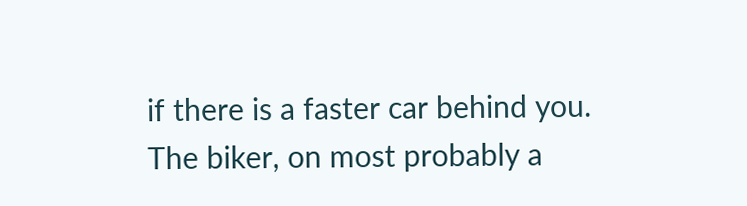if there is a faster car behind you. The biker, on most probably a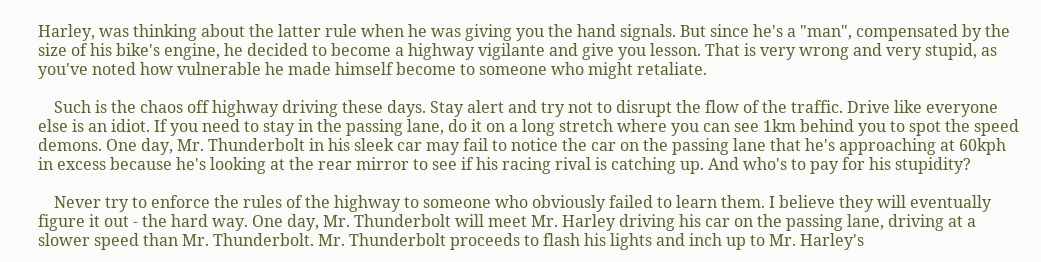Harley, was thinking about the latter rule when he was giving you the hand signals. But since he's a "man", compensated by the size of his bike's engine, he decided to become a highway vigilante and give you lesson. That is very wrong and very stupid, as you've noted how vulnerable he made himself become to someone who might retaliate.

    Such is the chaos off highway driving these days. Stay alert and try not to disrupt the flow of the traffic. Drive like everyone else is an idiot. If you need to stay in the passing lane, do it on a long stretch where you can see 1km behind you to spot the speed demons. One day, Mr. Thunderbolt in his sleek car may fail to notice the car on the passing lane that he's approaching at 60kph in excess because he's looking at the rear mirror to see if his racing rival is catching up. And who's to pay for his stupidity?

    Never try to enforce the rules of the highway to someone who obviously failed to learn them. I believe they will eventually figure it out - the hard way. One day, Mr. Thunderbolt will meet Mr. Harley driving his car on the passing lane, driving at a slower speed than Mr. Thunderbolt. Mr. Thunderbolt proceeds to flash his lights and inch up to Mr. Harley's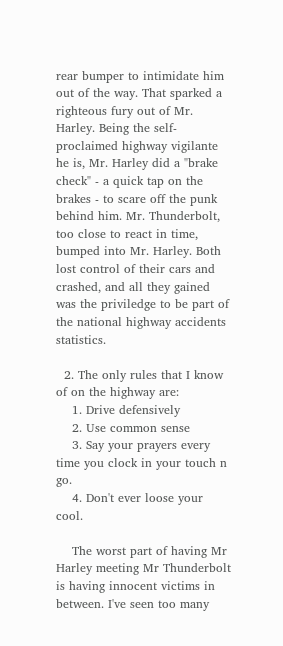rear bumper to intimidate him out of the way. That sparked a righteous fury out of Mr. Harley. Being the self-proclaimed highway vigilante he is, Mr. Harley did a "brake check" - a quick tap on the brakes - to scare off the punk behind him. Mr. Thunderbolt, too close to react in time, bumped into Mr. Harley. Both lost control of their cars and crashed, and all they gained was the priviledge to be part of the national highway accidents statistics.

  2. The only rules that I know of on the highway are:
    1. Drive defensively
    2. Use common sense
    3. Say your prayers every time you clock in your touch n go.
    4. Don't ever loose your cool.

    The worst part of having Mr Harley meeting Mr Thunderbolt is having innocent victims in between. I've seen too many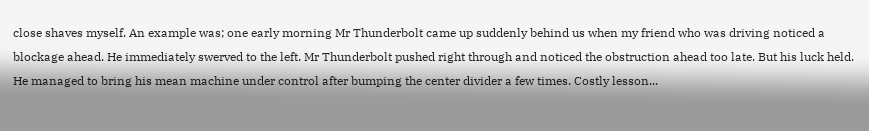close shaves myself. An example was; one early morning Mr Thunderbolt came up suddenly behind us when my friend who was driving noticed a blockage ahead. He immediately swerved to the left. Mr Thunderbolt pushed right through and noticed the obstruction ahead too late. But his luck held. He managed to bring his mean machine under control after bumping the center divider a few times. Costly lesson...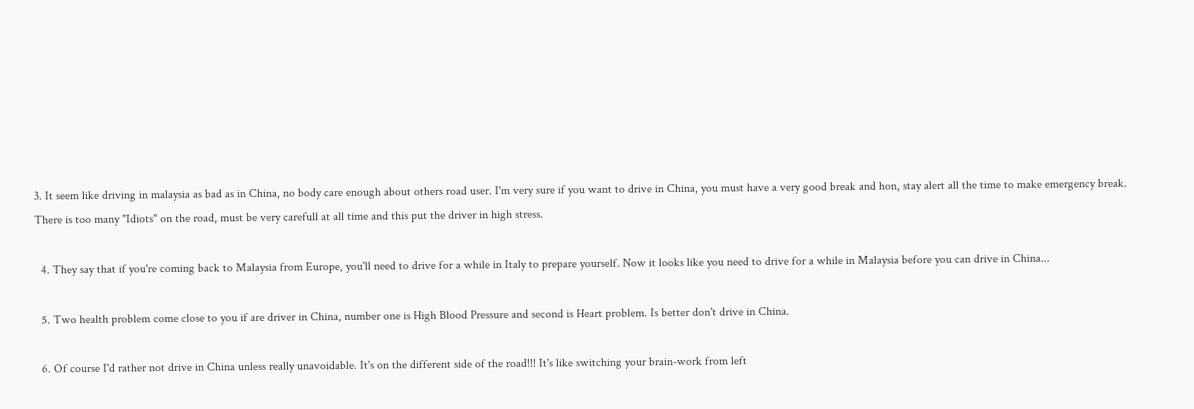3. It seem like driving in malaysia as bad as in China, no body care enough about others road user. I'm very sure if you want to drive in China, you must have a very good break and hon, stay alert all the time to make emergency break. There is too many "Idiots" on the road, must be very carefull at all time and this put the driver in high stress.

  4. They say that if you're coming back to Malaysia from Europe, you'll need to drive for a while in Italy to prepare yourself. Now it looks like you need to drive for a while in Malaysia before you can drive in China...

  5. Two health problem come close to you if are driver in China, number one is High Blood Pressure and second is Heart problem. Is better don't drive in China.

  6. Of course I'd rather not drive in China unless really unavoidable. It's on the different side of the road!!! It's like switching your brain-work from left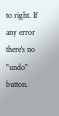to right. If any error there's no "undo" button.